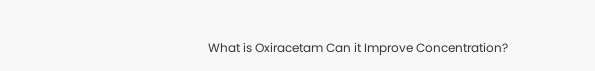What is Oxiracetam Can it Improve Concentration?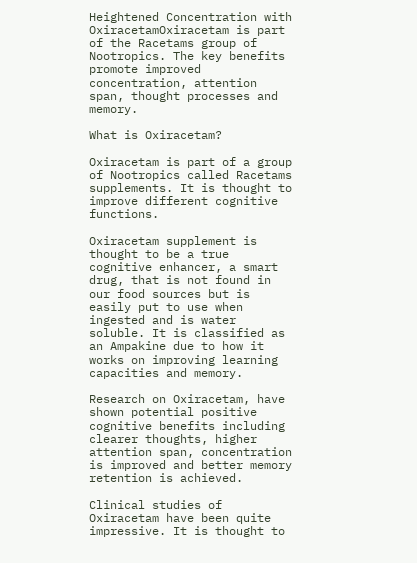Heightened Concentration with OxiracetamOxiracetam is part of the Racetams group of Nootropics. The key benefits promote improved concentration, attention span, thought processes and memory.

What is Oxiracetam?

Oxiracetam is part of a group of Nootropics called Racetams supplements. It is thought to improve different cognitive functions.

Oxiracetam supplement is thought to be a true cognitive enhancer, a smart drug, that is not found in our food sources but is easily put to use when ingested and is water soluble. It is classified as an Ampakine due to how it works on improving learning capacities and memory.

Research on Oxiracetam, have shown potential positive cognitive benefits including clearer thoughts, higher attention span, concentration is improved and better memory retention is achieved.

Clinical studies of Oxiracetam have been quite impressive. It is thought to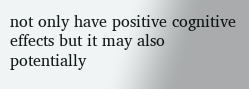not only have positive cognitive effects but it may also potentially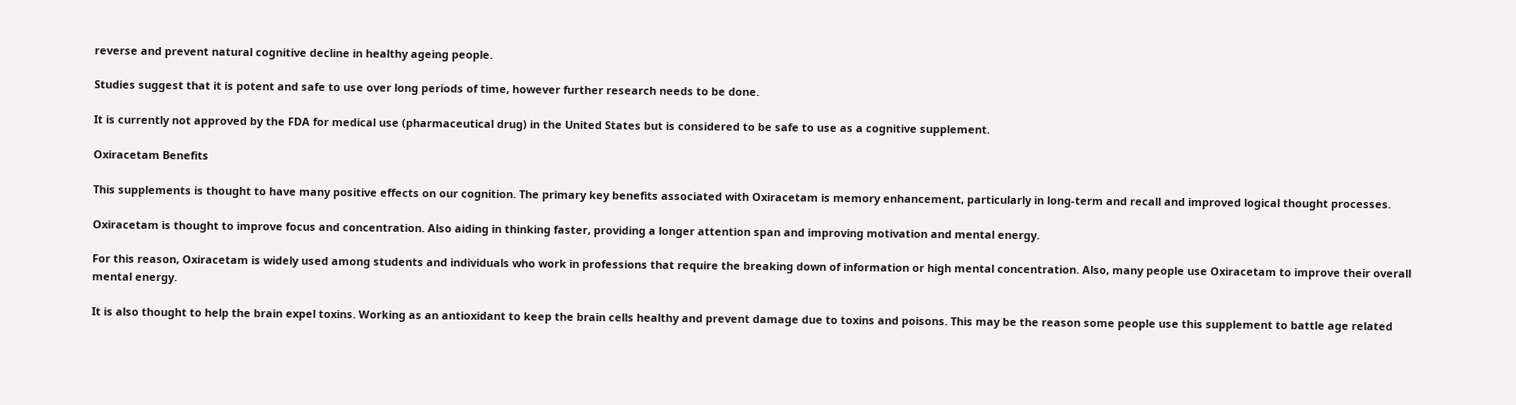reverse and prevent natural cognitive decline in healthy ageing people.

Studies suggest that it is potent and safe to use over long periods of time, however further research needs to be done.

It is currently not approved by the FDA for medical use (pharmaceutical drug) in the United States but is considered to be safe to use as a cognitive supplement.

Oxiracetam Benefits

This supplements is thought to have many positive effects on our cognition. The primary key benefits associated with Oxiracetam is memory enhancement, particularly in long-term and recall and improved logical thought processes.

Oxiracetam is thought to improve focus and concentration. Also aiding in thinking faster, providing a longer attention span and improving motivation and mental energy.

For this reason, Oxiracetam is widely used among students and individuals who work in professions that require the breaking down of information or high mental concentration. Also, many people use Oxiracetam to improve their overall mental energy.

It is also thought to help the brain expel toxins. Working as an antioxidant to keep the brain cells healthy and prevent damage due to toxins and poisons. This may be the reason some people use this supplement to battle age related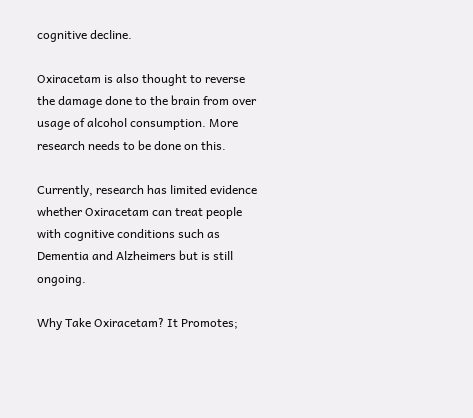cognitive decline.

Oxiracetam is also thought to reverse the damage done to the brain from over usage of alcohol consumption. More research needs to be done on this.

Currently, research has limited evidence whether Oxiracetam can treat people with cognitive conditions such as Dementia and Alzheimers but is still ongoing.

Why Take Oxiracetam? It Promotes;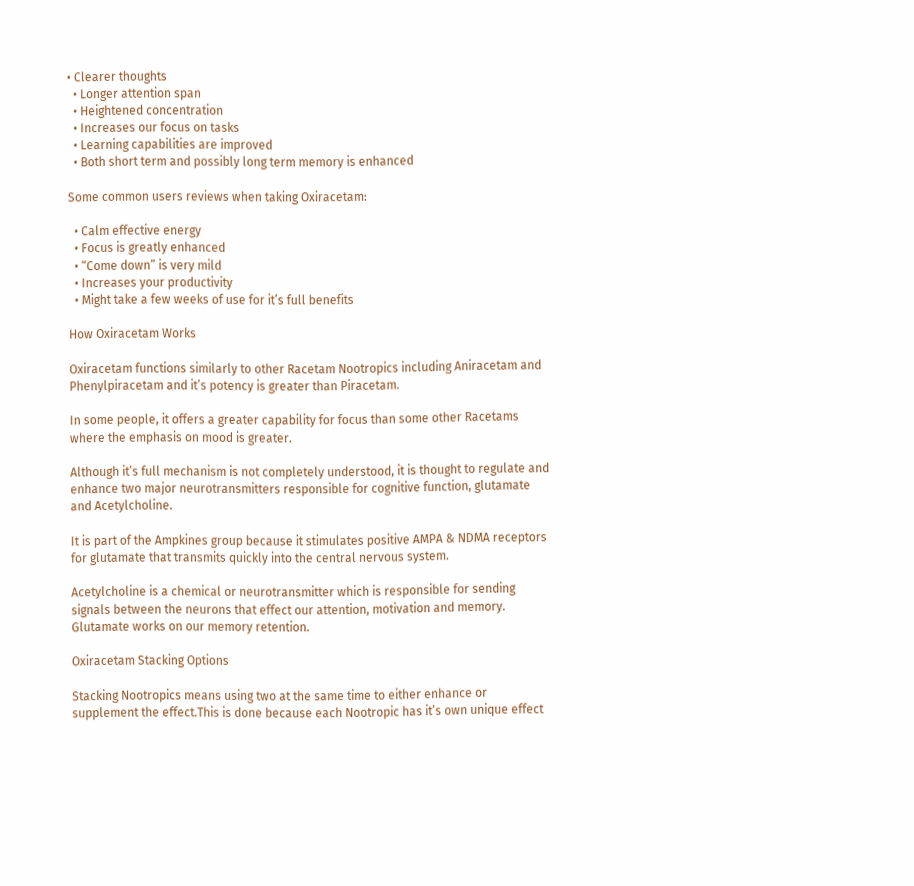• Clearer thoughts
  • Longer attention span
  • Heightened concentration
  • Increases our focus on tasks
  • Learning capabilities are improved
  • Both short term and possibly long term memory is enhanced

Some common users reviews when taking Oxiracetam:

  • Calm effective energy
  • Focus is greatly enhanced
  • “Come down” is very mild
  • Increases your productivity
  • Might take a few weeks of use for it’s full benefits

How Oxiracetam Works

Oxiracetam functions similarly to other Racetam Nootropics including Aniracetam and Phenylpiracetam and it’s potency is greater than Piracetam.

In some people, it offers a greater capability for focus than some other Racetams where the emphasis on mood is greater.

Although it’s full mechanism is not completely understood, it is thought to regulate and enhance two major neurotransmitters responsible for cognitive function, glutamate and Acetylcholine.

It is part of the Ampkines group because it stimulates positive AMPA & NDMA receptors for glutamate that transmits quickly into the central nervous system.

Acetylcholine is a chemical or neurotransmitter which is responsible for sending signals between the neurons that effect our attention, motivation and memory. Glutamate works on our memory retention.

Oxiracetam Stacking Options

Stacking Nootropics means using two at the same time to either enhance or supplement the effect.This is done because each Nootropic has it’s own unique effect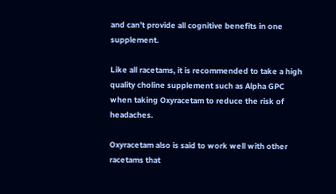and can’t provide all cognitive benefits in one supplement.

Like all racetams, it is recommended to take a high quality choline supplement such as Alpha GPC when taking Oxyracetam to reduce the risk of headaches.

Oxyracetam also is said to work well with other racetams that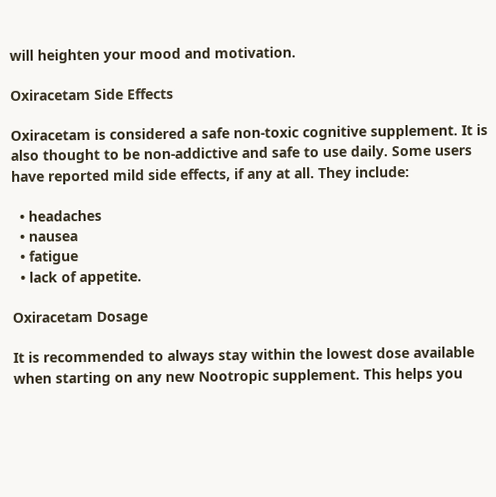will heighten your mood and motivation.

Oxiracetam Side Effects

Oxiracetam is considered a safe non-toxic cognitive supplement. It is also thought to be non-addictive and safe to use daily. Some users have reported mild side effects, if any at all. They include:

  • headaches
  • nausea
  • fatigue
  • lack of appetite.

Oxiracetam Dosage

It is recommended to always stay within the lowest dose available when starting on any new Nootropic supplement. This helps you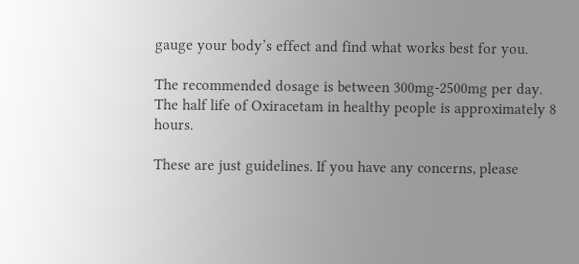gauge your body’s effect and find what works best for you.

The recommended dosage is between 300mg-2500mg per day. The half life of Oxiracetam in healthy people is approximately 8 hours.

These are just guidelines. If you have any concerns, please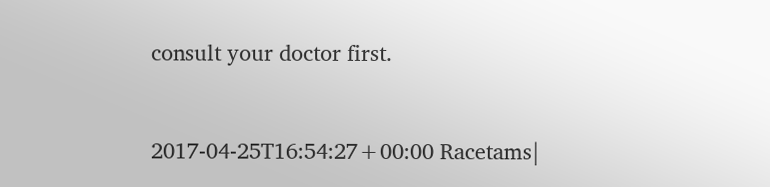consult your doctor first.


2017-04-25T16:54:27+00:00 Racetams|